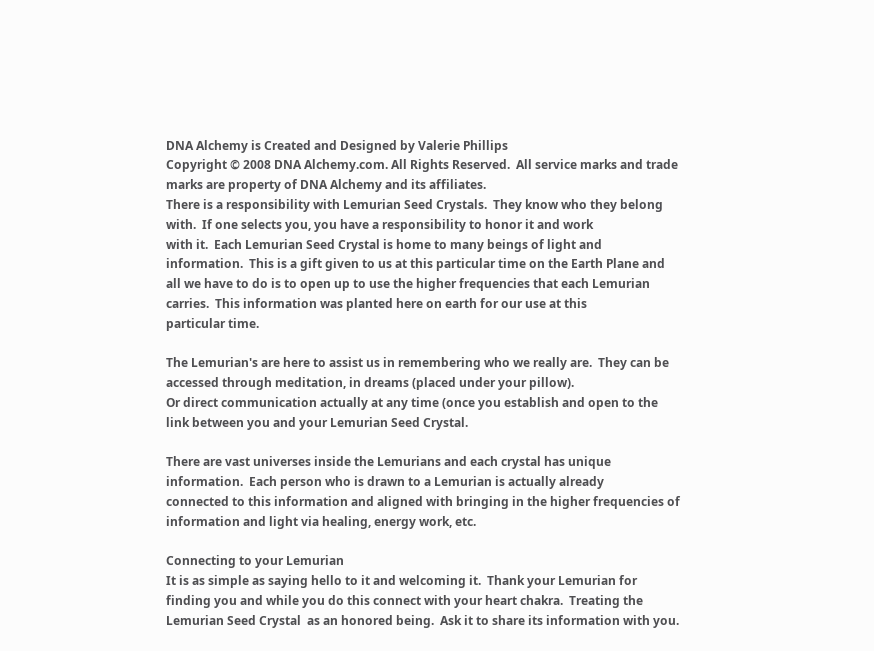DNA Alchemy is Created and Designed by Valerie Phillips
Copyright © 2008 DNA Alchemy.com. All Rights Reserved.  All service marks and trade marks are property of DNA Alchemy and its affiliates.
There is a responsibility with Lemurian Seed Crystals.  They know who they belong with.  If one selects you, you have a responsibility to honor it and work
with it.  Each Lemurian Seed Crystal is home to many beings of light and information.  This is a gift given to us at this particular time on the Earth Plane and
all we have to do is to open up to use the higher frequencies that each Lemurian carries.  This information was planted here on earth for our use at this
particular time.

The Lemurian's are here to assist us in remembering who we really are.  They can be accessed through meditation, in dreams (placed under your pillow).
Or direct communication actually at any time (once you establish and open to the link between you and your Lemurian Seed Crystal.

There are vast universes inside the Lemurians and each crystal has unique information.  Each person who is drawn to a Lemurian is actually already
connected to this information and aligned with bringing in the higher frequencies of information and light via healing, energy work, etc.

Connecting to your Lemurian
It is as simple as saying hello to it and welcoming it.  Thank your Lemurian for finding you and while you do this connect with your heart chakra.  Treating the
Lemurian Seed Crystal  as an honored being.  Ask it to share its information with you.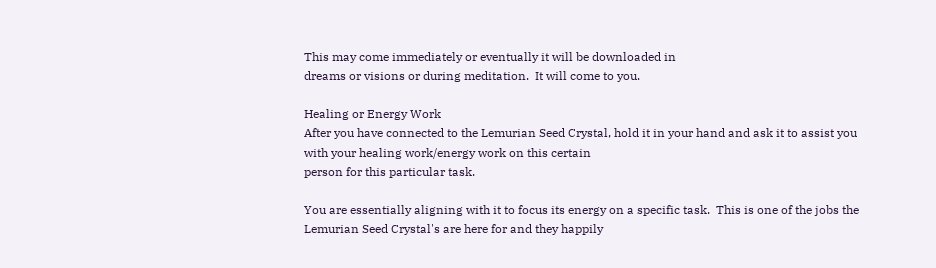This may come immediately or eventually it will be downloaded in
dreams or visions or during meditation.  It will come to you.

Healing or Energy Work
After you have connected to the Lemurian Seed Crystal, hold it in your hand and ask it to assist you with your healing work/energy work on this certain
person for this particular task.

You are essentially aligning with it to focus its energy on a specific task.  This is one of the jobs the Lemurian Seed Crystal's are here for and they happily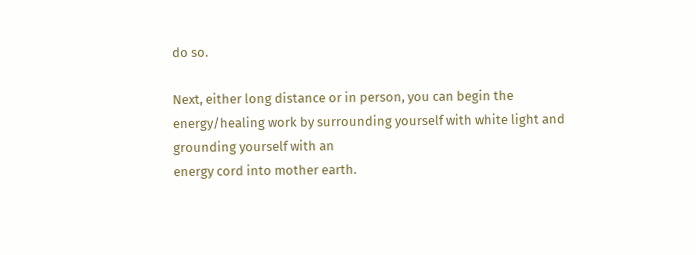do so.

Next, either long distance or in person, you can begin the energy/healing work by surrounding yourself with white light and grounding yourself with an
energy cord into mother earth.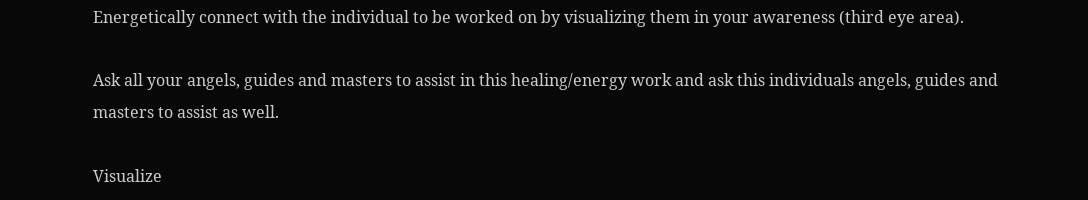Energetically connect with the individual to be worked on by visualizing them in your awareness (third eye area).

Ask all your angels, guides and masters to assist in this healing/energy work and ask this individuals angels, guides and masters to assist as well.

Visualize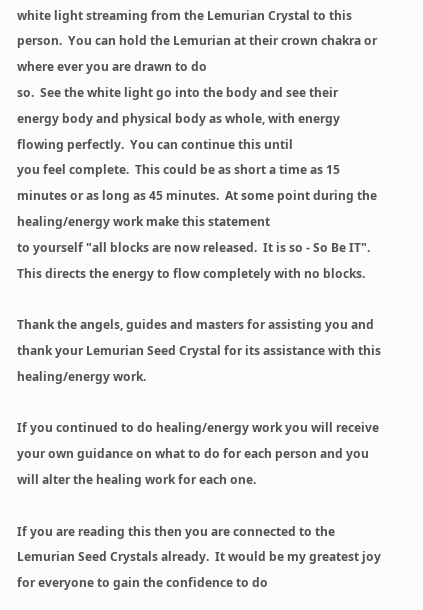white light streaming from the Lemurian Crystal to this person.  You can hold the Lemurian at their crown chakra or where ever you are drawn to do
so.  See the white light go into the body and see their energy body and physical body as whole, with energy flowing perfectly.  You can continue this until
you feel complete.  This could be as short a time as 15 minutes or as long as 45 minutes.  At some point during the healing/energy work make this statement
to yourself "all blocks are now released.  It is so - So Be IT".  This directs the energy to flow completely with no blocks.

Thank the angels, guides and masters for assisting you and thank your Lemurian Seed Crystal for its assistance with this healing/energy work.

If you continued to do healing/energy work you will receive your own guidance on what to do for each person and you will alter the healing work for each one.

If you are reading this then you are connected to the Lemurian Seed Crystals already.  It would be my greatest joy for everyone to gain the confidence to do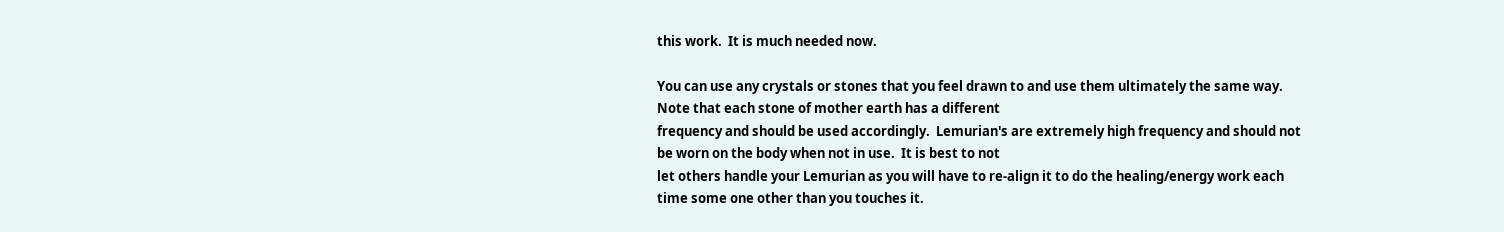this work.  It is much needed now.

You can use any crystals or stones that you feel drawn to and use them ultimately the same way.  Note that each stone of mother earth has a different
frequency and should be used accordingly.  Lemurian's are extremely high frequency and should not be worn on the body when not in use.  It is best to not
let others handle your Lemurian as you will have to re-align it to do the healing/energy work each time some one other than you touches it.